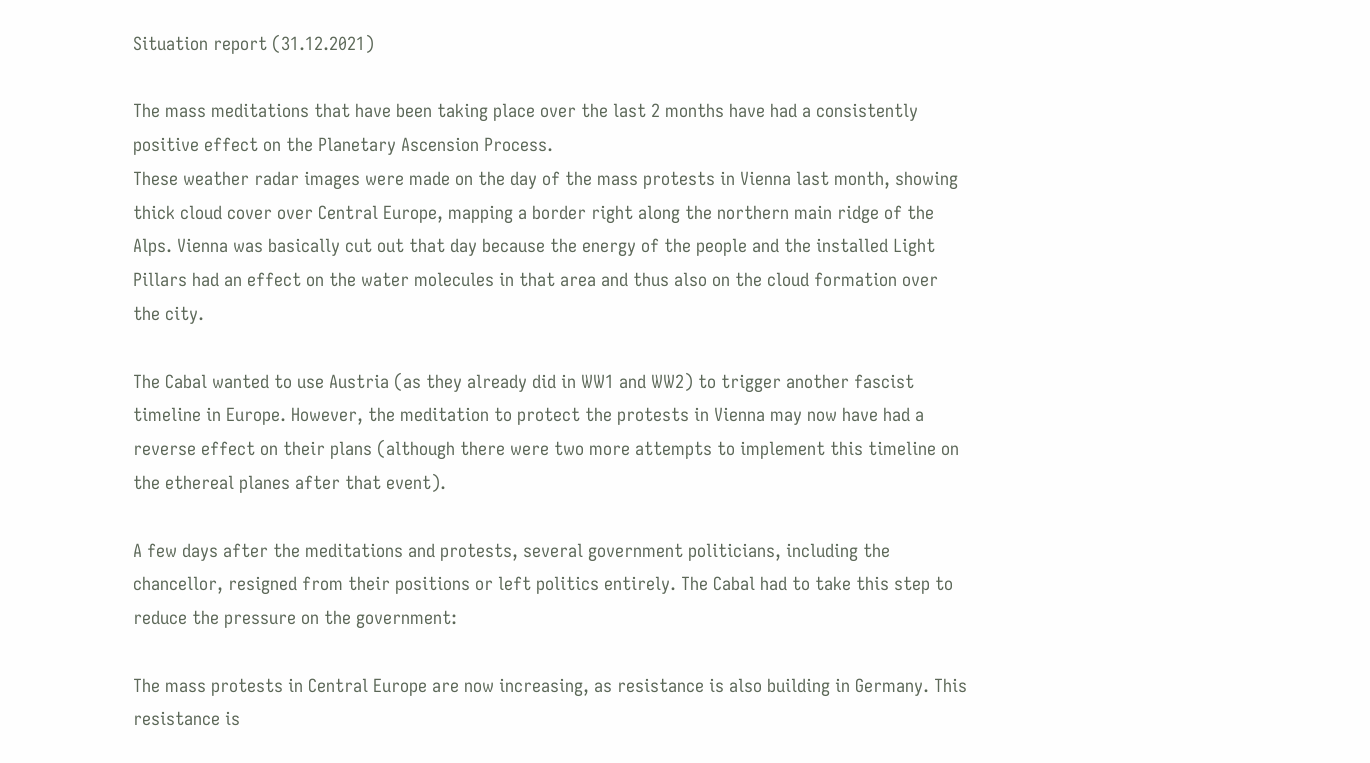Situation report (31.12.2021)

The mass meditations that have been taking place over the last 2 months have had a consistently positive effect on the Planetary Ascension Process.
These weather radar images were made on the day of the mass protests in Vienna last month, showing thick cloud cover over Central Europe, mapping a border right along the northern main ridge of the Alps. Vienna was basically cut out that day because the energy of the people and the installed Light Pillars had an effect on the water molecules in that area and thus also on the cloud formation over the city.

The Cabal wanted to use Austria (as they already did in WW1 and WW2) to trigger another fascist timeline in Europe. However, the meditation to protect the protests in Vienna may now have had a reverse effect on their plans (although there were two more attempts to implement this timeline on the ethereal planes after that event).

A few days after the meditations and protests, several government politicians, including the chancellor, resigned from their positions or left politics entirely. The Cabal had to take this step to reduce the pressure on the government:

The mass protests in Central Europe are now increasing, as resistance is also building in Germany. This resistance is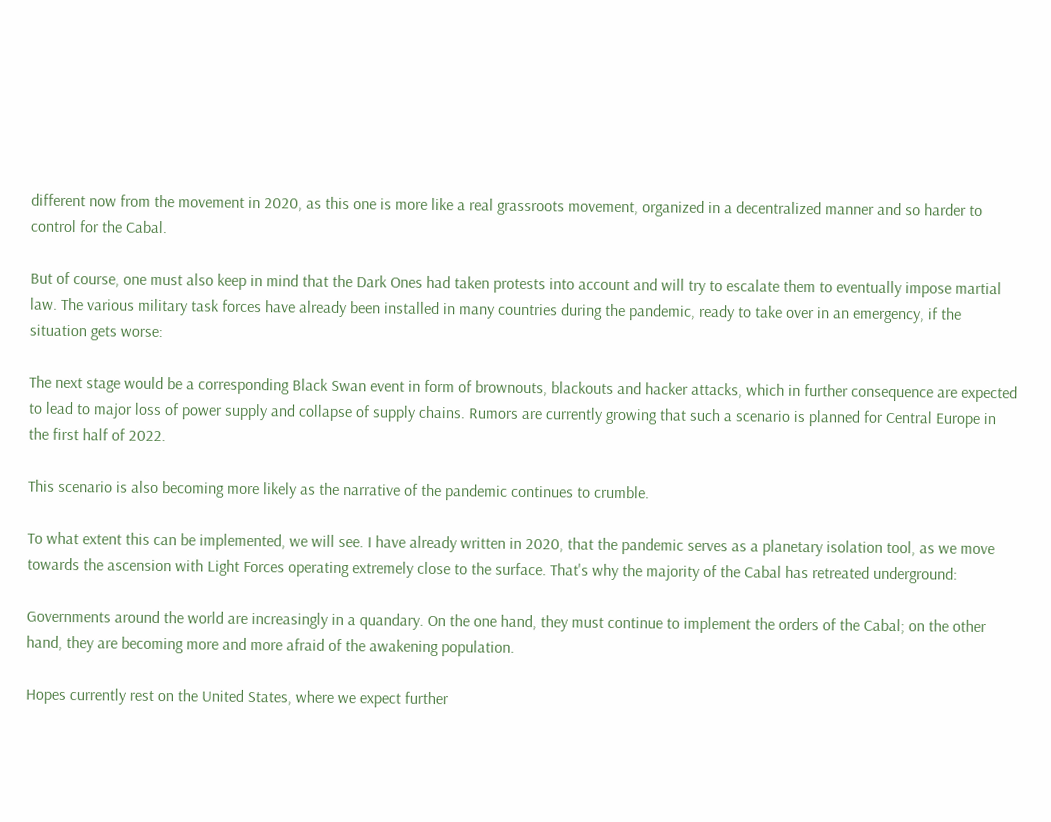different now from the movement in 2020, as this one is more like a real grassroots movement, organized in a decentralized manner and so harder to control for the Cabal.

But of course, one must also keep in mind that the Dark Ones had taken protests into account and will try to escalate them to eventually impose martial law. The various military task forces have already been installed in many countries during the pandemic, ready to take over in an emergency, if the situation gets worse:

The next stage would be a corresponding Black Swan event in form of brownouts, blackouts and hacker attacks, which in further consequence are expected to lead to major loss of power supply and collapse of supply chains. Rumors are currently growing that such a scenario is planned for Central Europe in the first half of 2022.

This scenario is also becoming more likely as the narrative of the pandemic continues to crumble.

To what extent this can be implemented, we will see. I have already written in 2020, that the pandemic serves as a planetary isolation tool, as we move towards the ascension with Light Forces operating extremely close to the surface. That's why the majority of the Cabal has retreated underground:

Governments around the world are increasingly in a quandary. On the one hand, they must continue to implement the orders of the Cabal; on the other hand, they are becoming more and more afraid of the awakening population.

Hopes currently rest on the United States, where we expect further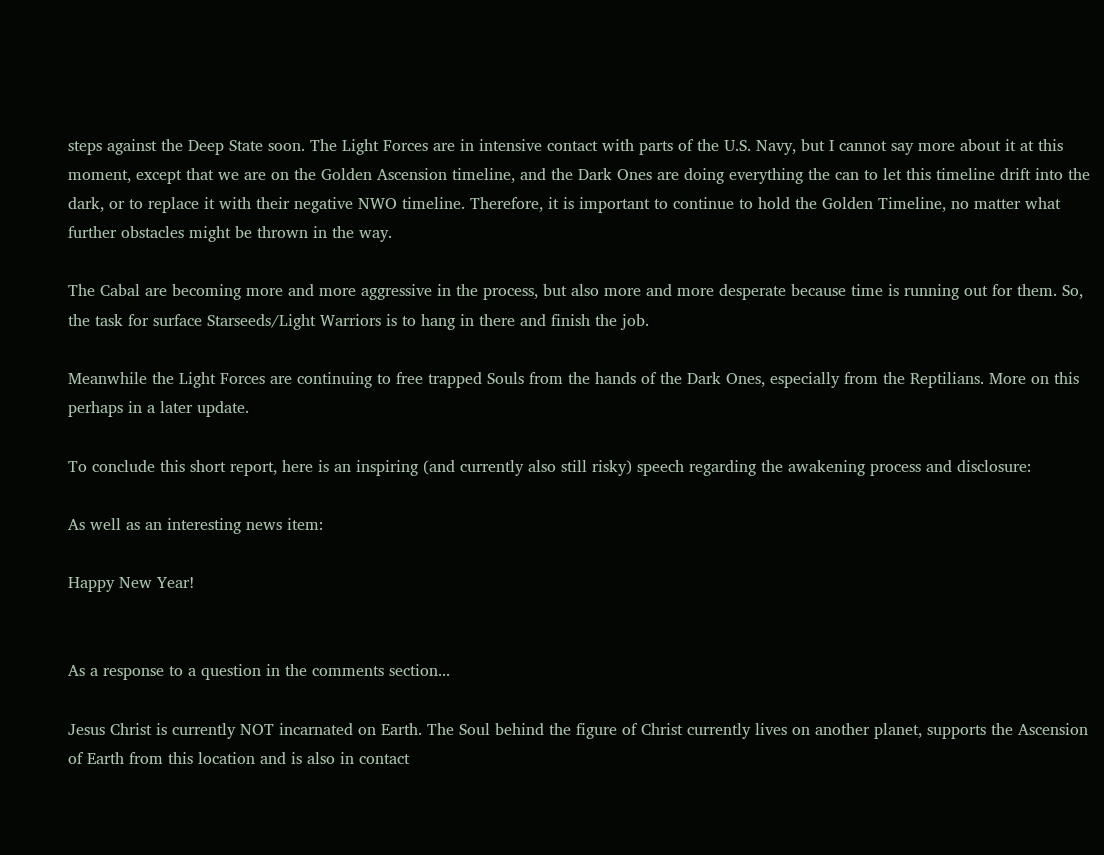steps against the Deep State soon. The Light Forces are in intensive contact with parts of the U.S. Navy, but I cannot say more about it at this moment, except that we are on the Golden Ascension timeline, and the Dark Ones are doing everything the can to let this timeline drift into the dark, or to replace it with their negative NWO timeline. Therefore, it is important to continue to hold the Golden Timeline, no matter what further obstacles might be thrown in the way.

The Cabal are becoming more and more aggressive in the process, but also more and more desperate because time is running out for them. So, the task for surface Starseeds/Light Warriors is to hang in there and finish the job.

Meanwhile the Light Forces are continuing to free trapped Souls from the hands of the Dark Ones, especially from the Reptilians. More on this perhaps in a later update.

To conclude this short report, here is an inspiring (and currently also still risky) speech regarding the awakening process and disclosure:

As well as an interesting news item:

Happy New Year!


As a response to a question in the comments section...

Jesus Christ is currently NOT incarnated on Earth. The Soul behind the figure of Christ currently lives on another planet, supports the Ascension of Earth from this location and is also in contact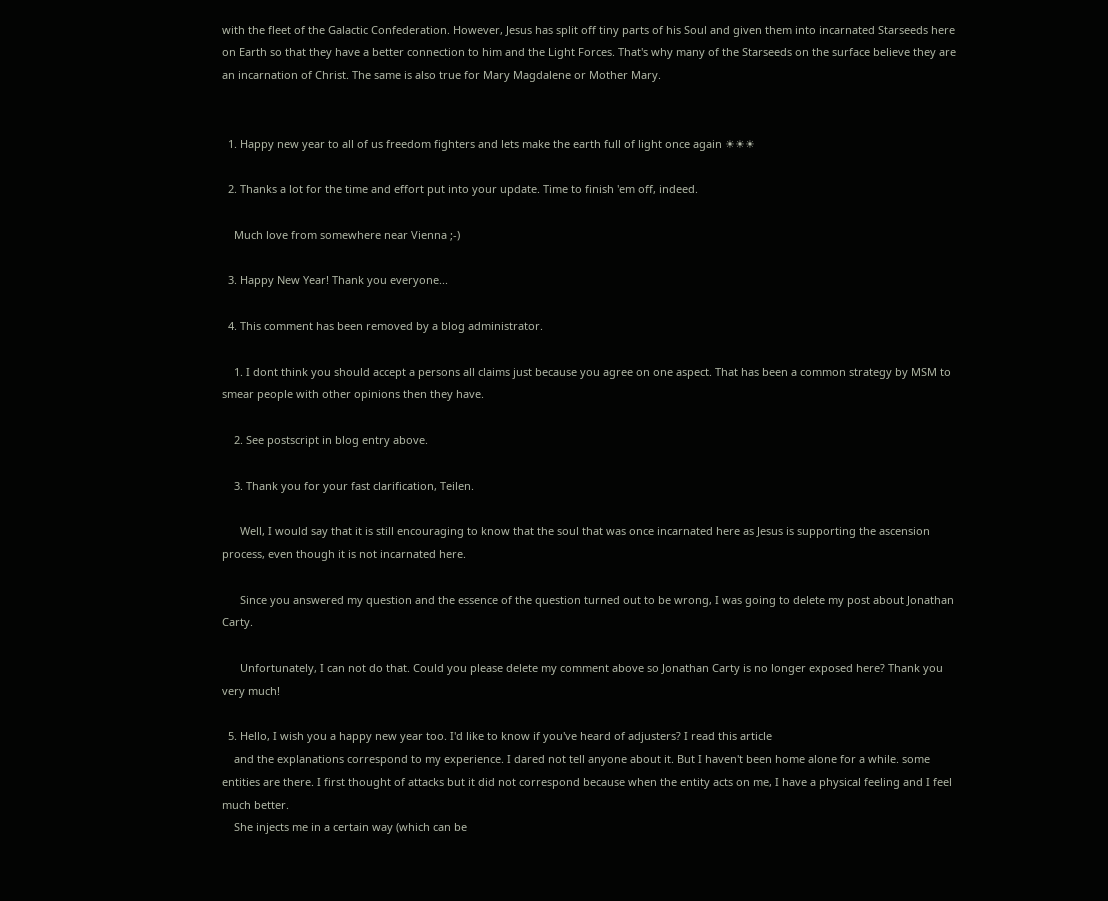with the fleet of the Galactic Confederation. However, Jesus has split off tiny parts of his Soul and given them into incarnated Starseeds here on Earth so that they have a better connection to him and the Light Forces. That's why many of the Starseeds on the surface believe they are an incarnation of Christ. The same is also true for Mary Magdalene or Mother Mary.


  1. Happy new year to all of us freedom fighters and lets make the earth full of light once again ☀☀☀

  2. Thanks a lot for the time and effort put into your update. Time to finish 'em off, indeed.

    Much love from somewhere near Vienna ;-)

  3. Happy New Year! Thank you everyone...

  4. This comment has been removed by a blog administrator.

    1. I dont think you should accept a persons all claims just because you agree on one aspect. That has been a common strategy by MSM to smear people with other opinions then they have.

    2. See postscript in blog entry above.

    3. Thank you for your fast clarification, Teilen.

      Well, I would say that it is still encouraging to know that the soul that was once incarnated here as Jesus is supporting the ascension process, even though it is not incarnated here.

      Since you answered my question and the essence of the question turned out to be wrong, I was going to delete my post about Jonathan Carty.

      Unfortunately, I can not do that. Could you please delete my comment above so Jonathan Carty is no longer exposed here? Thank you very much!

  5. Hello, I wish you a happy new year too. I'd like to know if you've heard of adjusters? I read this article
    and the explanations correspond to my experience. I dared not tell anyone about it. But I haven't been home alone for a while. some entities are there. I first thought of attacks but it did not correspond because when the entity acts on me, I have a physical feeling and I feel much better.
    She injects me in a certain way (which can be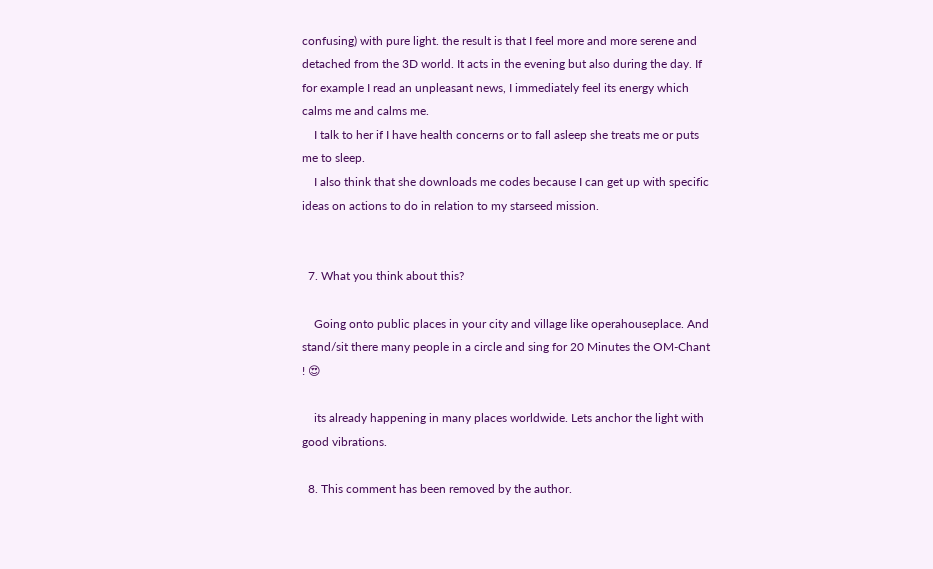confusing) with pure light. the result is that I feel more and more serene and detached from the 3D world. It acts in the evening but also during the day. If for example I read an unpleasant news, I immediately feel its energy which calms me and calms me.
    I talk to her if I have health concerns or to fall asleep she treats me or puts me to sleep.
    I also think that she downloads me codes because I can get up with specific ideas on actions to do in relation to my starseed mission.


  7. What you think about this?

    Going onto public places in your city and village like operahouseplace. And stand/sit there many people in a circle and sing for 20 Minutes the OM-Chant ! 😍

    its already happening in many places worldwide. Lets anchor the light with good vibrations.

  8. This comment has been removed by the author.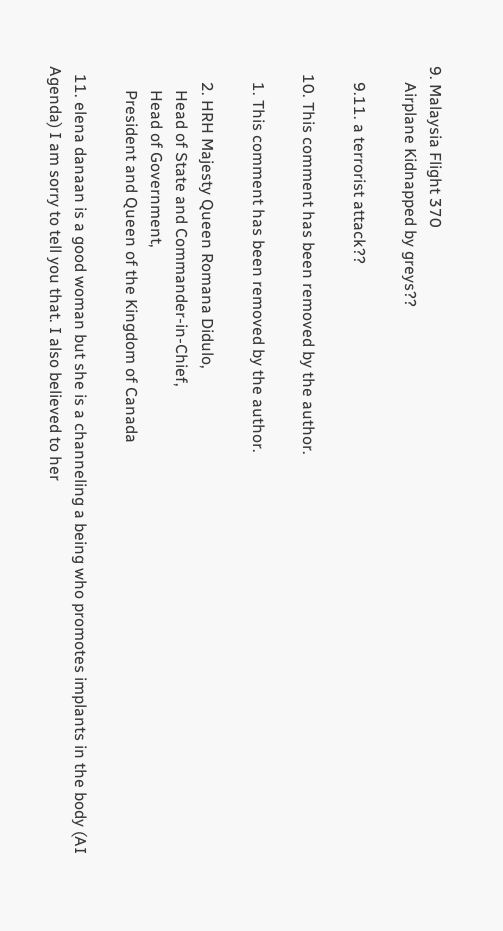9. Malaysia Flight 370
    Airplane Kidnapped by greys??

    9.11. a terrorist attack??

  10. This comment has been removed by the author.

    1. This comment has been removed by the author.

    2. HRH Majesty Queen Romana Didulo,
      Head of State and Commander-in-Chief,
      Head of Government,
      President and Queen of the Kingdom of Canada

  11. elena danaan is a good woman but she is a channeling a being who promotes implants in the body (AI Agenda) I am sorry to tell you that. I also believed to her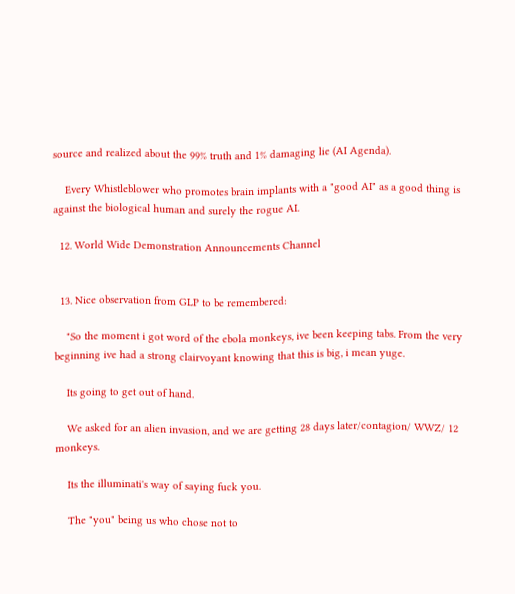source and realized about the 99% truth and 1% damaging lie (AI Agenda).

    Every Whistleblower who promotes brain implants with a "good AI" as a good thing is against the biological human and surely the rogue AI.

  12. World Wide Demonstration Announcements Channel


  13. Nice observation from GLP to be remembered:

    "So the moment i got word of the ebola monkeys, ive been keeping tabs. From the very beginning ive had a strong clairvoyant knowing that this is big, i mean yuge.

    Its going to get out of hand.

    We asked for an alien invasion, and we are getting 28 days later/contagion/ WWZ/ 12 monkeys.

    Its the illuminati's way of saying fuck you.

    The "you" being us who chose not to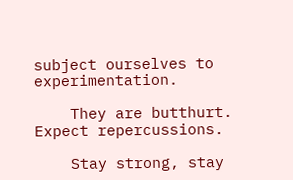subject ourselves to experimentation.

    They are butthurt. Expect repercussions.

    Stay strong, stay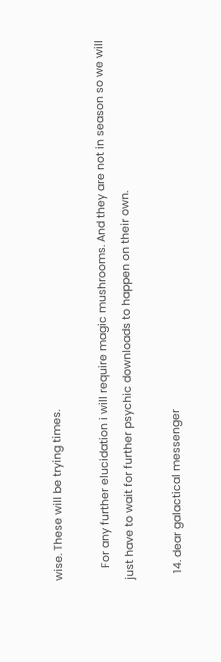wise. These will be trying times.

    For any further elucidation i will require magic mushrooms. And they are not in season so we will just have to wait for further psychic downloads to happen on their own.

  14. dear galactical messenger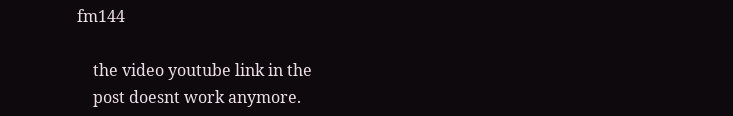fm144

    the video youtube link in the
    post doesnt work anymore.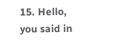15. Hello, you said in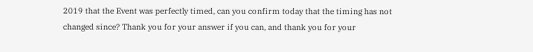2019 that the Event was perfectly timed, can you confirm today that the timing has not changed since? Thank you for your answer if you can, and thank you for your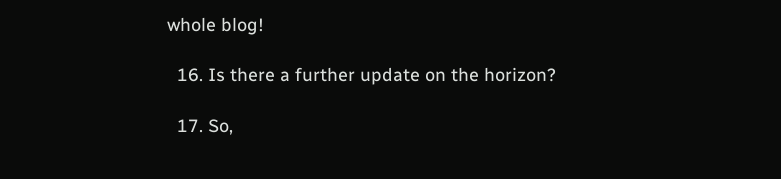whole blog!

  16. Is there a further update on the horizon?

  17. So,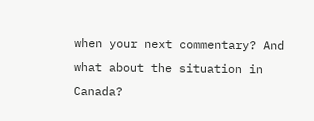when your next commentary? And what about the situation in Canada?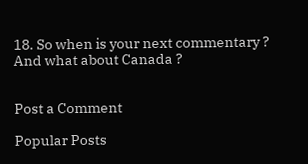18. So when is your next commentary ? And what about Canada ?


Post a Comment

Popular Posts